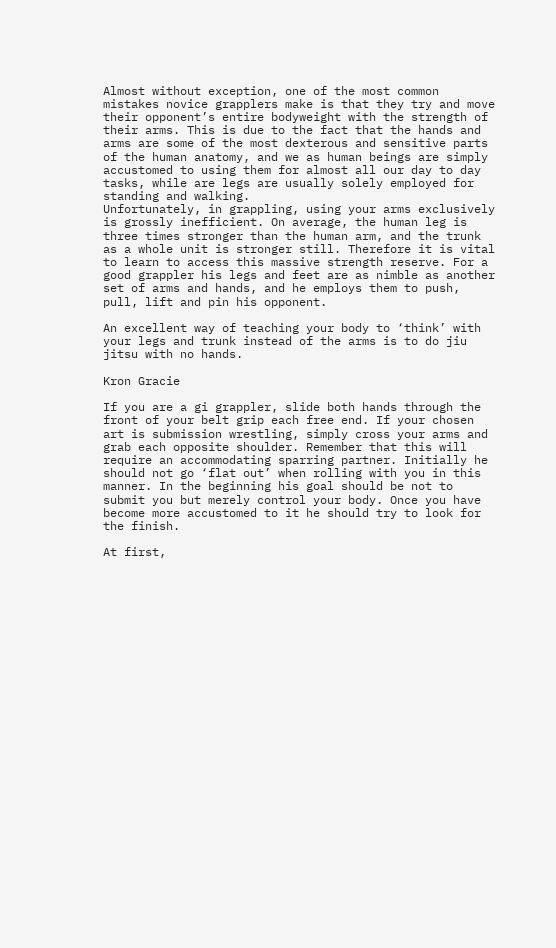Almost without exception, one of the most common mistakes novice grapplers make is that they try and move their opponent’s entire bodyweight with the strength of their arms. This is due to the fact that the hands and arms are some of the most dexterous and sensitive parts of the human anatomy, and we as human beings are simply accustomed to using them for almost all our day to day tasks, while are legs are usually solely employed for standing and walking.
Unfortunately, in grappling, using your arms exclusively is grossly inefficient. On average, the human leg is three times stronger than the human arm, and the trunk as a whole unit is stronger still. Therefore it is vital to learn to access this massive strength reserve. For a good grappler his legs and feet are as nimble as another set of arms and hands, and he employs them to push, pull, lift and pin his opponent.

An excellent way of teaching your body to ‘think’ with your legs and trunk instead of the arms is to do jiu jitsu with no hands.

Kron Gracie

If you are a gi grappler, slide both hands through the front of your belt grip each free end. If your chosen art is submission wrestling, simply cross your arms and grab each opposite shoulder. Remember that this will require an accommodating sparring partner. Initially he should not go ‘flat out’ when rolling with you in this manner. In the beginning his goal should be not to submit you but merely control your body. Once you have become more accustomed to it he should try to look for the finish.

At first,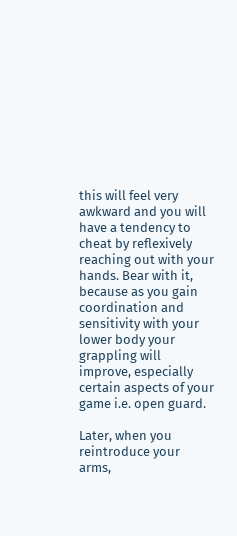this will feel very awkward and you will have a tendency to cheat by reflexively reaching out with your hands. Bear with it, because as you gain coordination and sensitivity with your lower body your grappling will improve, especially certain aspects of your game i.e. open guard.

Later, when you reintroduce your arms,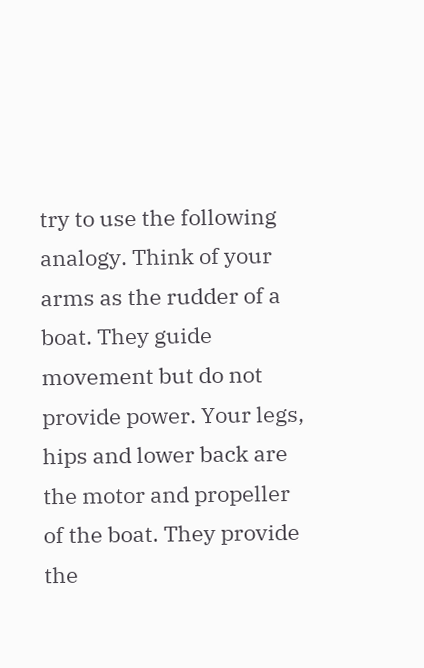try to use the following analogy. Think of your arms as the rudder of a boat. They guide movement but do not provide power. Your legs, hips and lower back are the motor and propeller of the boat. They provide the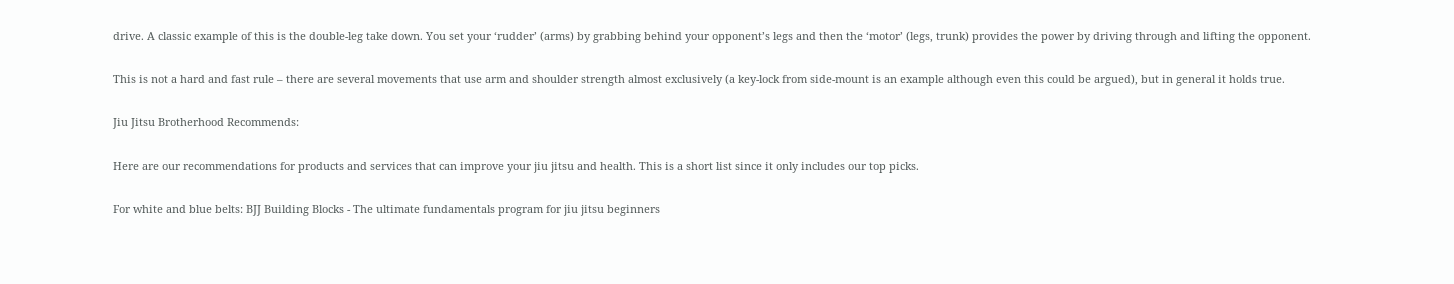drive. A classic example of this is the double-leg take down. You set your ‘rudder’ (arms) by grabbing behind your opponent’s legs and then the ‘motor’ (legs, trunk) provides the power by driving through and lifting the opponent.

This is not a hard and fast rule – there are several movements that use arm and shoulder strength almost exclusively (a key-lock from side-mount is an example although even this could be argued), but in general it holds true.

Jiu Jitsu Brotherhood Recommends:

Here are our recommendations for products and services that can improve your jiu jitsu and health. This is a short list since it only includes our top picks.

For white and blue belts: BJJ Building Blocks - The ultimate fundamentals program for jiu jitsu beginners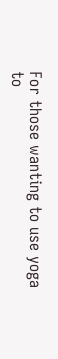For those wanting to use yoga to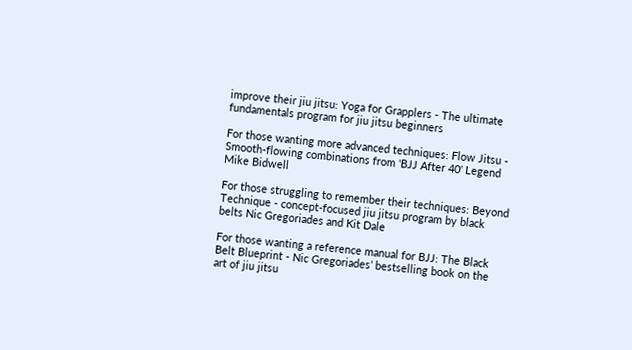improve their jiu jitsu: Yoga for Grapplers - The ultimate fundamentals program for jiu jitsu beginners

For those wanting more advanced techniques: Flow Jitsu - Smooth-flowing combinations from 'BJJ After 40' Legend Mike Bidwell

For those struggling to remember their techniques: Beyond Technique - concept-focused jiu jitsu program by black belts Nic Gregoriades and Kit Dale

For those wanting a reference manual for BJJ: The Black Belt Blueprint - Nic Gregoriades’ bestselling book on the art of jiu jitsu